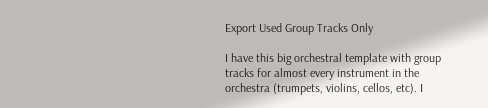Export Used Group Tracks Only

I have this big orchestral template with group tracks for almost every instrument in the orchestra (trumpets, violins, cellos, etc). I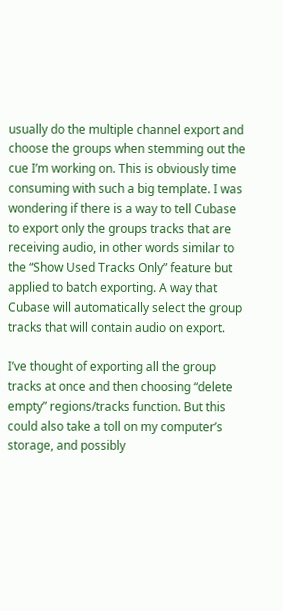usually do the multiple channel export and choose the groups when stemming out the cue I’m working on. This is obviously time consuming with such a big template. I was wondering if there is a way to tell Cubase to export only the groups tracks that are receiving audio, in other words similar to the “Show Used Tracks Only” feature but applied to batch exporting. A way that Cubase will automatically select the group tracks that will contain audio on export.

I’ve thought of exporting all the group tracks at once and then choosing “delete empty” regions/tracks function. But this could also take a toll on my computer’s storage, and possibly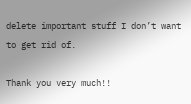delete important stuff I don’t want to get rid of.

Thank you very much!!